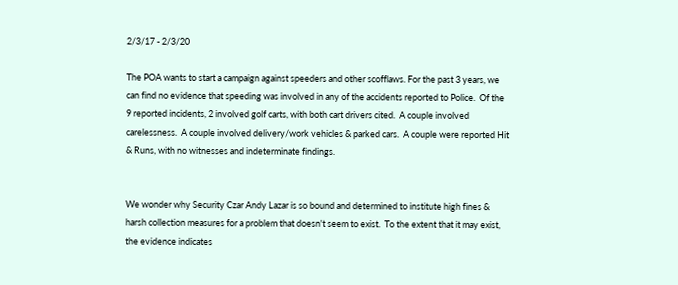2/3/17 - 2/3/20

The POA wants to start a campaign against speeders and other scofflaws. For the past 3 years, we can find no evidence that speeding was involved in any of the accidents reported to Police.  Of the 9 reported incidents, 2 involved golf carts, with both cart drivers cited.  A couple involved carelessness.  A couple involved delivery/work vehicles & parked cars.  A couple were reported Hit & Runs, with no witnesses and indeterminate findings.


We wonder why Security Czar Andy Lazar is so bound and determined to institute high fines & harsh collection measures for a problem that doesn't seem to exist.  To the extent that it may exist, the evidence indicates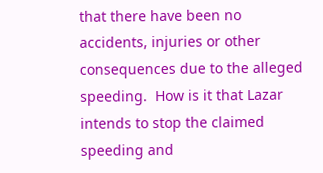that there have been no accidents, injuries or other consequences due to the alleged speeding.  How is it that Lazar intends to stop the claimed speeding and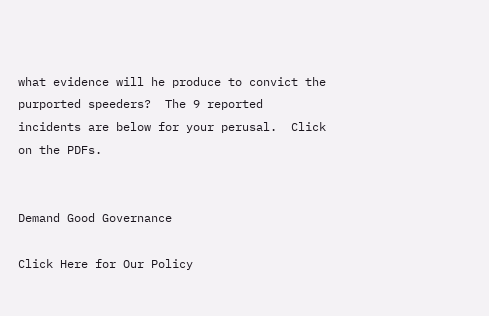what evidence will he produce to convict the purported speeders?  The 9 reported incidents are below for your perusal.  Click on the PDFs.


Demand Good Governance

Click Here for Our Policy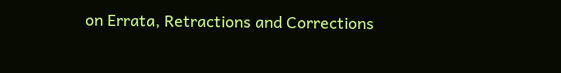on Errata, Retractions and Corrections